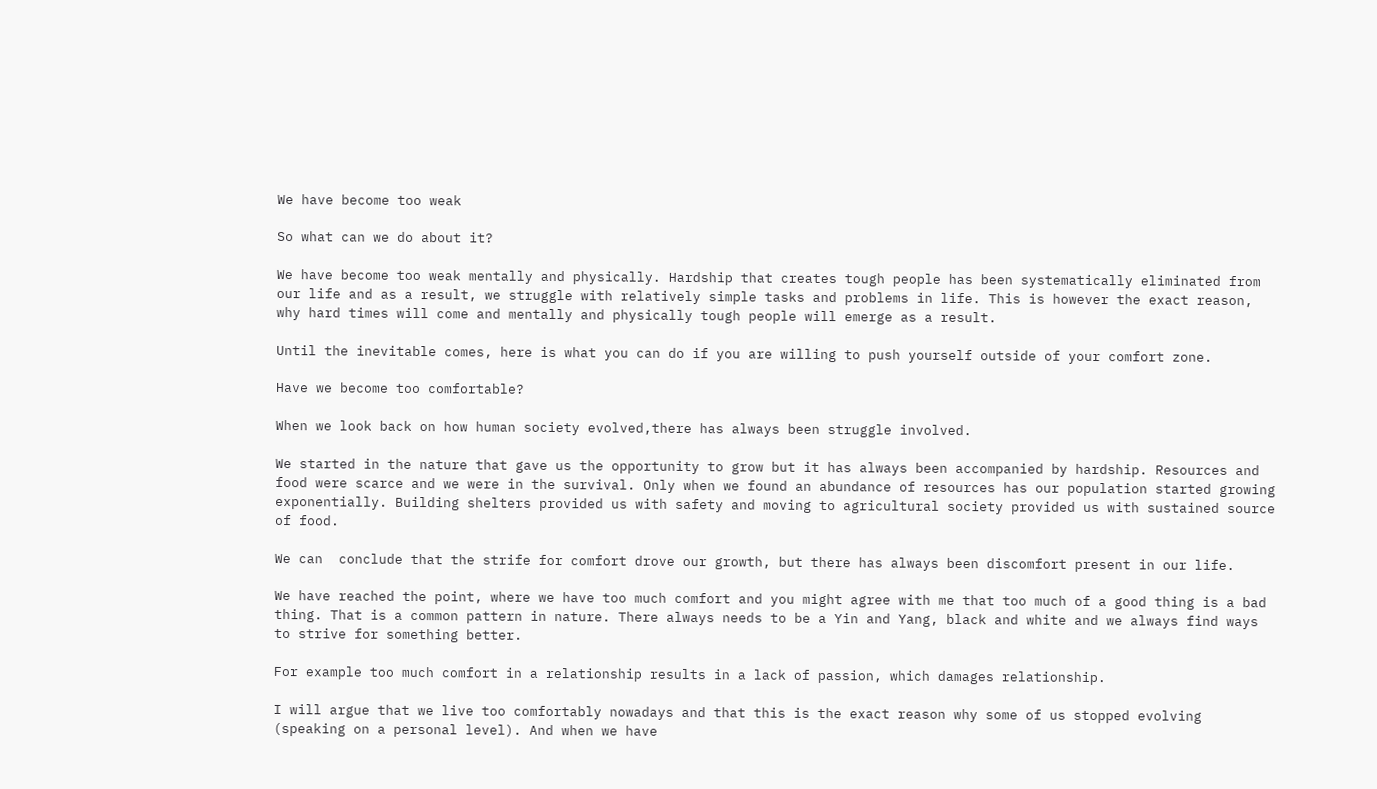We have become too weak

So what can we do about it?

We have become too weak mentally and physically. Hardship that creates tough people has been systematically eliminated from our life and as a result, we struggle with relatively simple tasks and problems in life. This is however the exact reason, why hard times will come and mentally and physically tough people will emerge as a result.

Until the inevitable comes, here is what you can do if you are willing to push yourself outside of your comfort zone.

Have we become too comfortable?

When we look back on how human society evolved,there has always been struggle involved.

We started in the nature that gave us the opportunity to grow but it has always been accompanied by hardship. Resources and food were scarce and we were in the survival. Only when we found an abundance of resources has our population started growing exponentially. Building shelters provided us with safety and moving to agricultural society provided us with sustained source of food.

We can  conclude that the strife for comfort drove our growth, but there has always been discomfort present in our life.

We have reached the point, where we have too much comfort and you might agree with me that too much of a good thing is a bad thing. That is a common pattern in nature. There always needs to be a Yin and Yang, black and white and we always find ways to strive for something better.

For example too much comfort in a relationship results in a lack of passion, which damages relationship.

I will argue that we live too comfortably nowadays and that this is the exact reason why some of us stopped evolving (speaking on a personal level). And when we have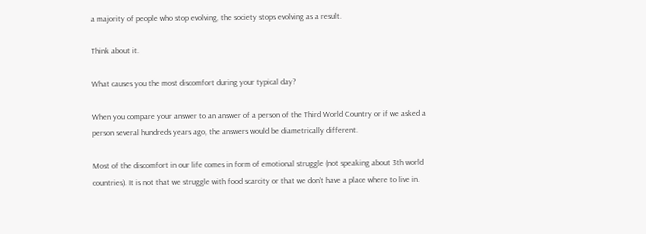a majority of people who stop evolving, the society stops evolving as a result.

Think about it.

What causes you the most discomfort during your typical day?

When you compare your answer to an answer of a person of the Third World Country or if we asked a person several hundreds years ago, the answers would be diametrically different.

Most of the discomfort in our life comes in form of emotional struggle (not speaking about 3th world countries). It is not that we struggle with food scarcity or that we don’t have a place where to live in.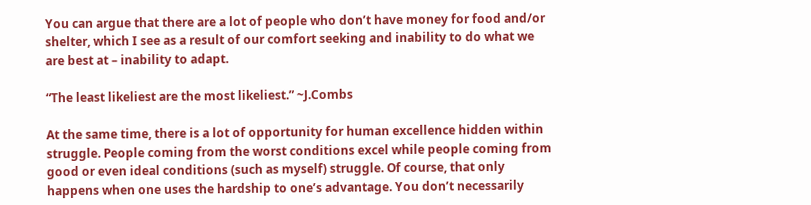You can argue that there are a lot of people who don’t have money for food and/or shelter, which I see as a result of our comfort seeking and inability to do what we are best at – inability to adapt.

“The least likeliest are the most likeliest.” ~J.Combs

At the same time, there is a lot of opportunity for human excellence hidden within struggle. People coming from the worst conditions excel while people coming from good or even ideal conditions (such as myself) struggle. Of course, that only happens when one uses the hardship to one’s advantage. You don’t necessarily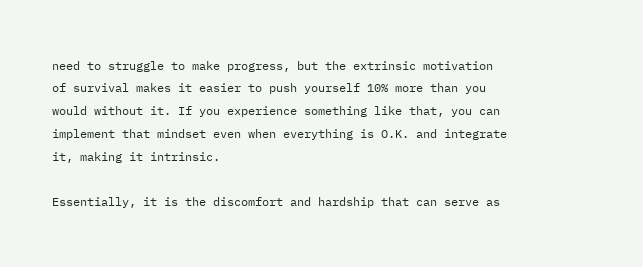need to struggle to make progress, but the extrinsic motivation of survival makes it easier to push yourself 10% more than you would without it. If you experience something like that, you can implement that mindset even when everything is O.K. and integrate it, making it intrinsic.

Essentially, it is the discomfort and hardship that can serve as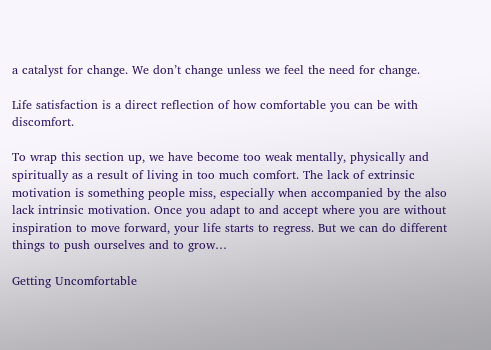a catalyst for change. We don’t change unless we feel the need for change.

Life satisfaction is a direct reflection of how comfortable you can be with discomfort.

To wrap this section up, we have become too weak mentally, physically and spiritually as a result of living in too much comfort. The lack of extrinsic motivation is something people miss, especially when accompanied by the also lack intrinsic motivation. Once you adapt to and accept where you are without inspiration to move forward, your life starts to regress. But we can do different things to push ourselves and to grow…

Getting Uncomfortable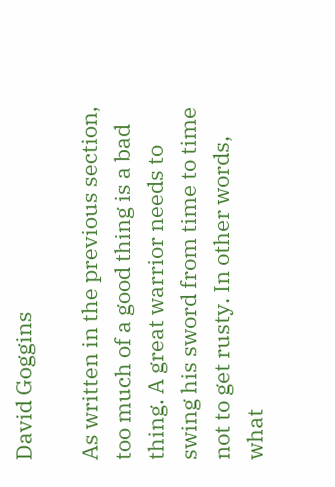David Goggins

As written in the previous section, too much of a good thing is a bad thing. A great warrior needs to swing his sword from time to time not to get rusty. In other words, what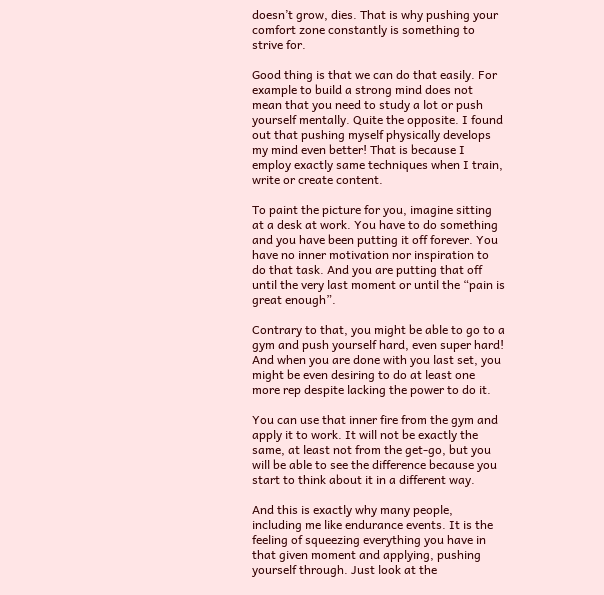doesn’t grow, dies. That is why pushing your comfort zone constantly is something to strive for.

Good thing is that we can do that easily. For example to build a strong mind does not mean that you need to study a lot or push yourself mentally. Quite the opposite. I found out that pushing myself physically develops my mind even better! That is because I employ exactly same techniques when I train, write or create content.

To paint the picture for you, imagine sitting at a desk at work. You have to do something and you have been putting it off forever. You have no inner motivation nor inspiration to do that task. And you are putting that off until the very last moment or until the “pain is great enough”.

Contrary to that, you might be able to go to a gym and push yourself hard, even super hard! And when you are done with you last set, you might be even desiring to do at least one more rep despite lacking the power to do it.

You can use that inner fire from the gym and apply it to work. It will not be exactly the same, at least not from the get-go, but you will be able to see the difference because you start to think about it in a different way.

And this is exactly why many people, including me like endurance events. It is the feeling of squeezing everything you have in that given moment and applying, pushing yourself through. Just look at the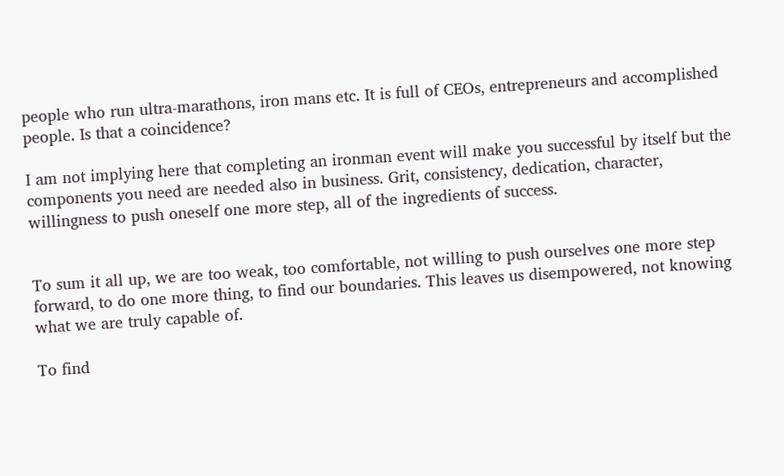people who run ultra-marathons, iron mans etc. It is full of CEOs, entrepreneurs and accomplished people. Is that a coincidence?

I am not implying here that completing an ironman event will make you successful by itself but the components you need are needed also in business. Grit, consistency, dedication, character, willingness to push oneself one more step, all of the ingredients of success.


To sum it all up, we are too weak, too comfortable, not willing to push ourselves one more step forward, to do one more thing, to find our boundaries. This leaves us disempowered, not knowing what we are truly capable of.

To find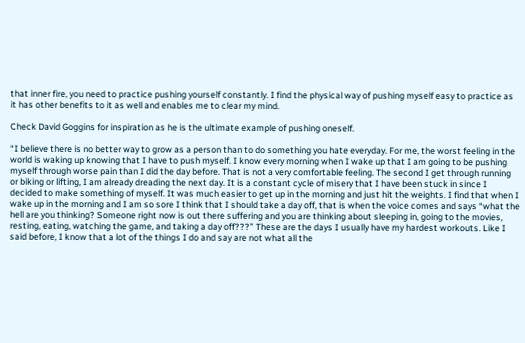that inner fire, you need to practice pushing yourself constantly. I find the physical way of pushing myself easy to practice as it has other benefits to it as well and enables me to clear my mind.

Check David Goggins for inspiration as he is the ultimate example of pushing oneself.

“I believe there is no better way to grow as a person than to do something you hate everyday. For me, the worst feeling in the world is waking up knowing that I have to push myself. I know every morning when I wake up that I am going to be pushing myself through worse pain than I did the day before. That is not a very comfortable feeling. The second I get through running or biking or lifting, I am already dreading the next day. It is a constant cycle of misery that I have been stuck in since I decided to make something of myself. It was much easier to get up in the morning and just hit the weights. I find that when I wake up in the morning and I am so sore I think that I should take a day off, that is when the voice comes and says “what the hell are you thinking? Someone right now is out there suffering and you are thinking about sleeping in, going to the movies, resting, eating, watching the game, and taking a day off???” These are the days I usually have my hardest workouts. Like I said before, I know that a lot of the things I do and say are not what all the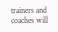trainers and coaches will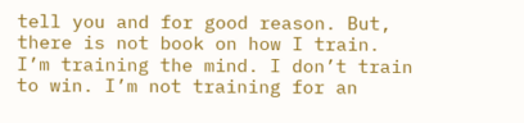tell you and for good reason. But, there is not book on how I train. I’m training the mind. I don’t train to win. I’m not training for an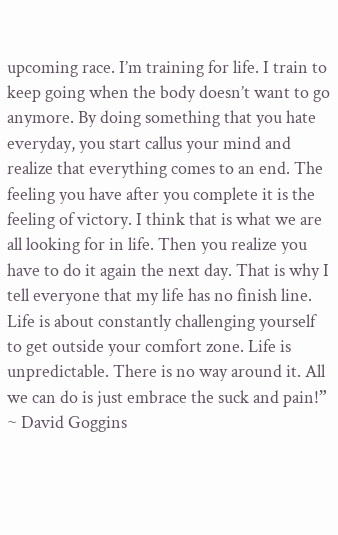upcoming race. I’m training for life. I train to keep going when the body doesn’t want to go anymore. By doing something that you hate everyday, you start callus your mind and realize that everything comes to an end. The feeling you have after you complete it is the feeling of victory. I think that is what we are all looking for in life. Then you realize you have to do it again the next day. That is why I tell everyone that my life has no finish line. Life is about constantly challenging yourself to get outside your comfort zone. Life is unpredictable. There is no way around it. All we can do is just embrace the suck and pain!” ~ David Goggins